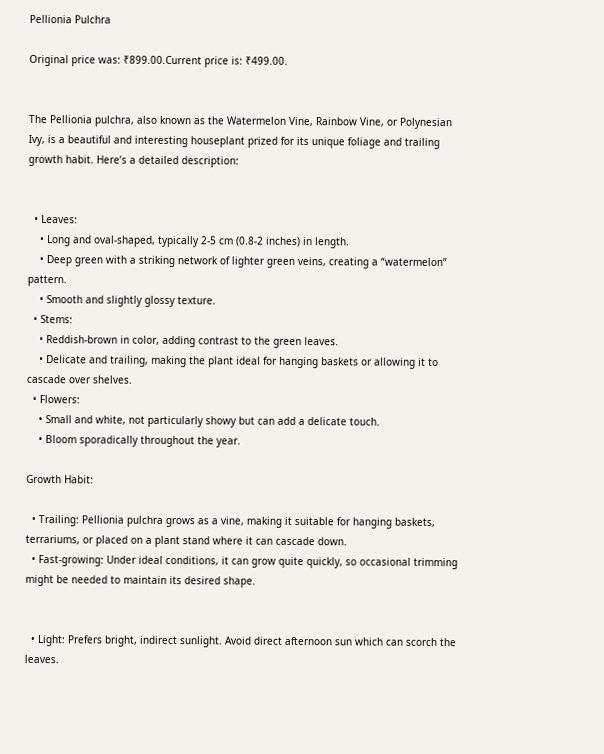Pellionia Pulchra

Original price was: ₹899.00.Current price is: ₹499.00.


The Pellionia pulchra, also known as the Watermelon Vine, Rainbow Vine, or Polynesian Ivy, is a beautiful and interesting houseplant prized for its unique foliage and trailing growth habit. Here’s a detailed description:


  • Leaves:
    • Long and oval-shaped, typically 2-5 cm (0.8-2 inches) in length.
    • Deep green with a striking network of lighter green veins, creating a “watermelon” pattern.
    • Smooth and slightly glossy texture.
  • Stems:
    • Reddish-brown in color, adding contrast to the green leaves.
    • Delicate and trailing, making the plant ideal for hanging baskets or allowing it to cascade over shelves.
  • Flowers:
    • Small and white, not particularly showy but can add a delicate touch.
    • Bloom sporadically throughout the year.

Growth Habit:

  • Trailing: Pellionia pulchra grows as a vine, making it suitable for hanging baskets, terrariums, or placed on a plant stand where it can cascade down.
  • Fast-growing: Under ideal conditions, it can grow quite quickly, so occasional trimming might be needed to maintain its desired shape.


  • Light: Prefers bright, indirect sunlight. Avoid direct afternoon sun which can scorch the leaves.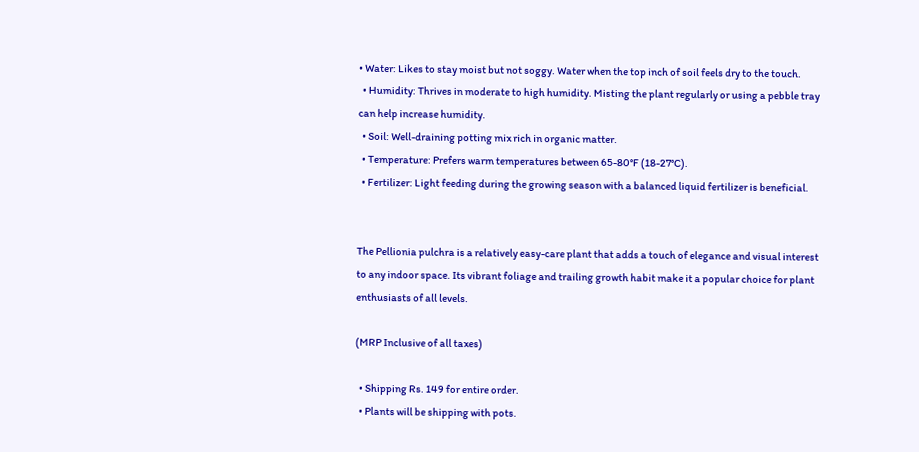• Water: Likes to stay moist but not soggy. Water when the top inch of soil feels dry to the touch.
  • Humidity: Thrives in moderate to high humidity. Misting the plant regularly or using a pebble tray can help increase humidity.
  • Soil: Well-draining potting mix rich in organic matter.
  • Temperature: Prefers warm temperatures between 65-80°F (18-27°C).
  • Fertilizer: Light feeding during the growing season with a balanced liquid fertilizer is beneficial.


The Pellionia pulchra is a relatively easy-care plant that adds a touch of elegance and visual interest to any indoor space. Its vibrant foliage and trailing growth habit make it a popular choice for plant enthusiasts of all levels.

(MRP Inclusive of all taxes)

  • Shipping Rs. 149 for entire order.
  • Plants will be shipping with pots.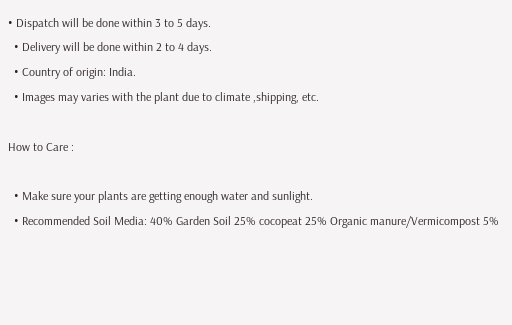• Dispatch will be done within 3 to 5 days.
  • Delivery will be done within 2 to 4 days.
  • Country of origin: India.
  • Images may varies with the plant due to climate ,shipping, etc.

How to Care :

  • Make sure your plants are getting enough water and sunlight.
  • Recommended Soil Media: 40% Garden Soil 25% cocopeat 25% Organic manure/Vermicompost 5%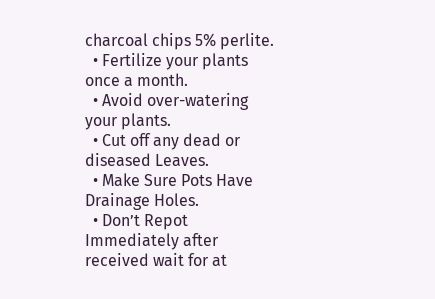charcoal chips 5% perlite.
  • Fertilize your plants once a month.
  • Avoid over-watering your plants.
  • Cut off any dead or diseased Leaves.
  • Make Sure Pots Have Drainage Holes.
  • Don’t Repot Immediately after received wait for at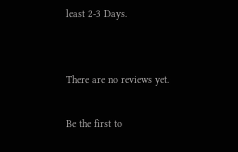least 2-3 Days.


There are no reviews yet.

Be the first to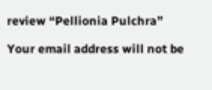review “Pellionia Pulchra”

Your email address will not be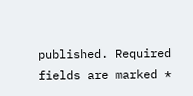published. Required fields are marked *